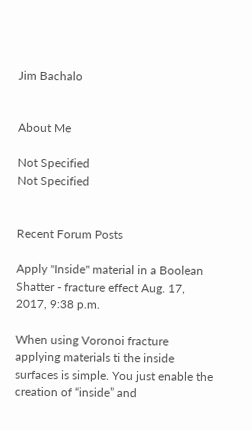Jim Bachalo


About Me

Not Specified
Not Specified


Recent Forum Posts

Apply "Inside" material in a Boolean Shatter - fracture effect Aug. 17, 2017, 9:38 p.m.

When using Voronoi fracture applying materials ti the inside surfaces is simple. You just enable the creation of “inside” and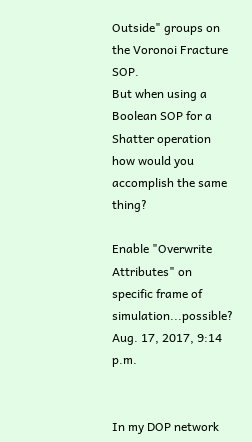Outside" groups on the Voronoi Fracture SOP.
But when using a Boolean SOP for a Shatter operation how would you accomplish the same thing?

Enable "Overwrite Attributes" on specific frame of simulation...possible? Aug. 17, 2017, 9:14 p.m.


In my DOP network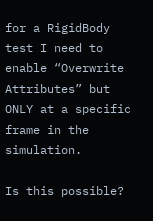for a RigidBody test I need to enable “Overwrite Attributes” but ONLY at a specific frame in the simulation.

Is this possible?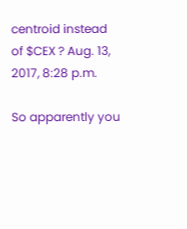centroid instead of $CEX ? Aug. 13, 2017, 8:28 p.m.

So apparently you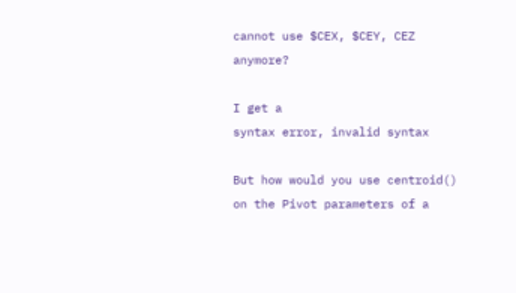cannot use $CEX, $CEY, CEZ anymore?

I get a
syntax error, invalid syntax

But how would you use centroid() on the Pivot parameters of a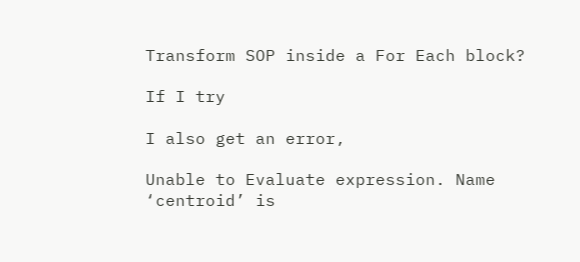Transform SOP inside a For Each block?

If I try

I also get an error,

Unable to Evaluate expression. Name ‘centroid’ is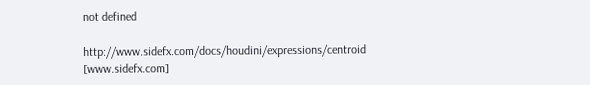not defined

http://www.sidefx.com/docs/houdini/expressions/centroid [www.sidefx.com]